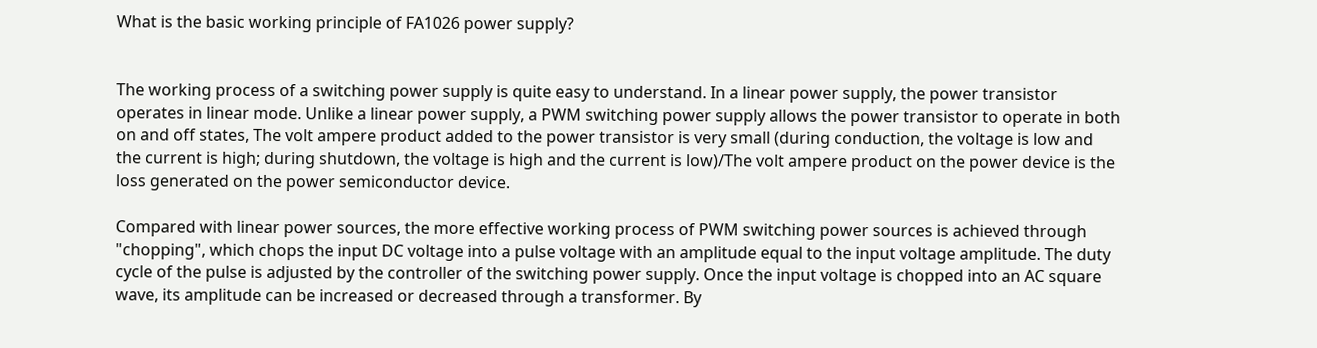What is the basic working principle of FA1026 power supply?


The working process of a switching power supply is quite easy to understand. In a linear power supply, the power transistor operates in linear mode. Unlike a linear power supply, a PWM switching power supply allows the power transistor to operate in both on and off states, The volt ampere product added to the power transistor is very small (during conduction, the voltage is low and the current is high; during shutdown, the voltage is high and the current is low)/The volt ampere product on the power device is the loss generated on the power semiconductor device.

Compared with linear power sources, the more effective working process of PWM switching power sources is achieved through "chopping", which chops the input DC voltage into a pulse voltage with an amplitude equal to the input voltage amplitude. The duty cycle of the pulse is adjusted by the controller of the switching power supply. Once the input voltage is chopped into an AC square wave, its amplitude can be increased or decreased through a transformer. By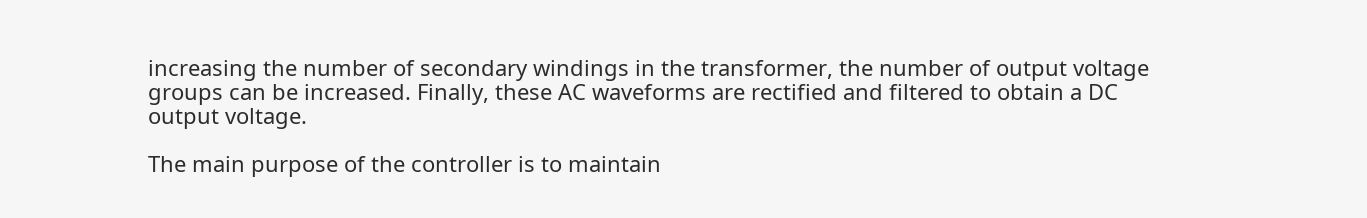increasing the number of secondary windings in the transformer, the number of output voltage groups can be increased. Finally, these AC waveforms are rectified and filtered to obtain a DC output voltage.

The main purpose of the controller is to maintain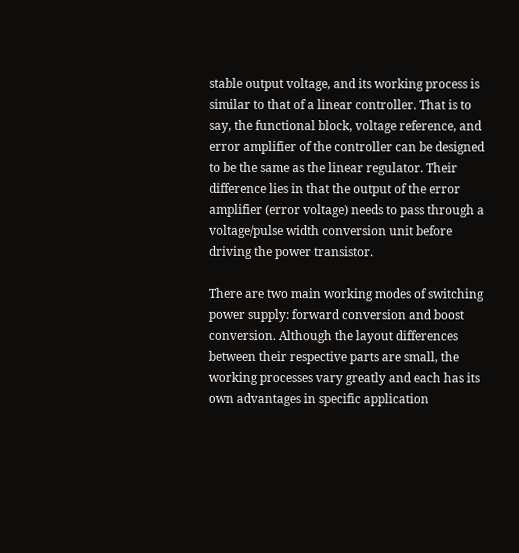stable output voltage, and its working process is similar to that of a linear controller. That is to say, the functional block, voltage reference, and error amplifier of the controller can be designed to be the same as the linear regulator. Their difference lies in that the output of the error amplifier (error voltage) needs to pass through a voltage/pulse width conversion unit before driving the power transistor.

There are two main working modes of switching power supply: forward conversion and boost conversion. Although the layout differences between their respective parts are small, the working processes vary greatly and each has its own advantages in specific application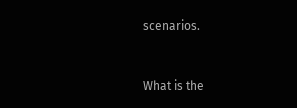scenarios.


What is the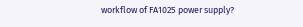workflow of FA1025 power supply?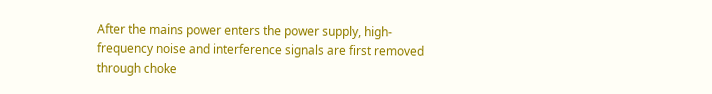After the mains power enters the power supply, high-frequency noise and interference signals are first removed through choke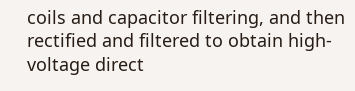coils and capacitor filtering, and then rectified and filtered to obtain high-voltage direct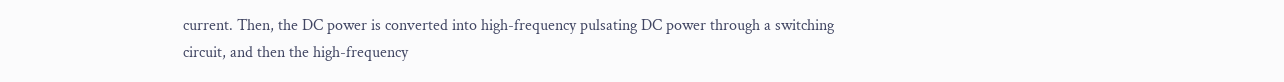current. Then, the DC power is converted into high-frequency pulsating DC power through a switching circuit, and then the high-frequency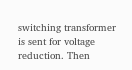switching transformer is sent for voltage reduction. Then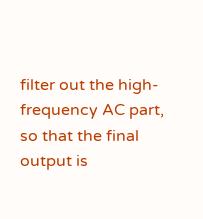filter out the high-frequency AC part, so that the final output is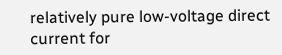relatively pure low-voltage direct current for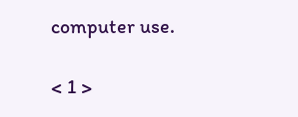computer use.

< 1 >